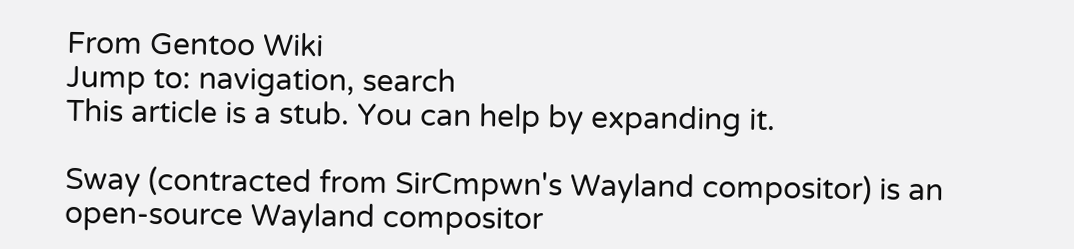From Gentoo Wiki
Jump to: navigation, search
This article is a stub. You can help by expanding it.

Sway (contracted from SirCmpwn's Wayland compositor) is an open-source Wayland compositor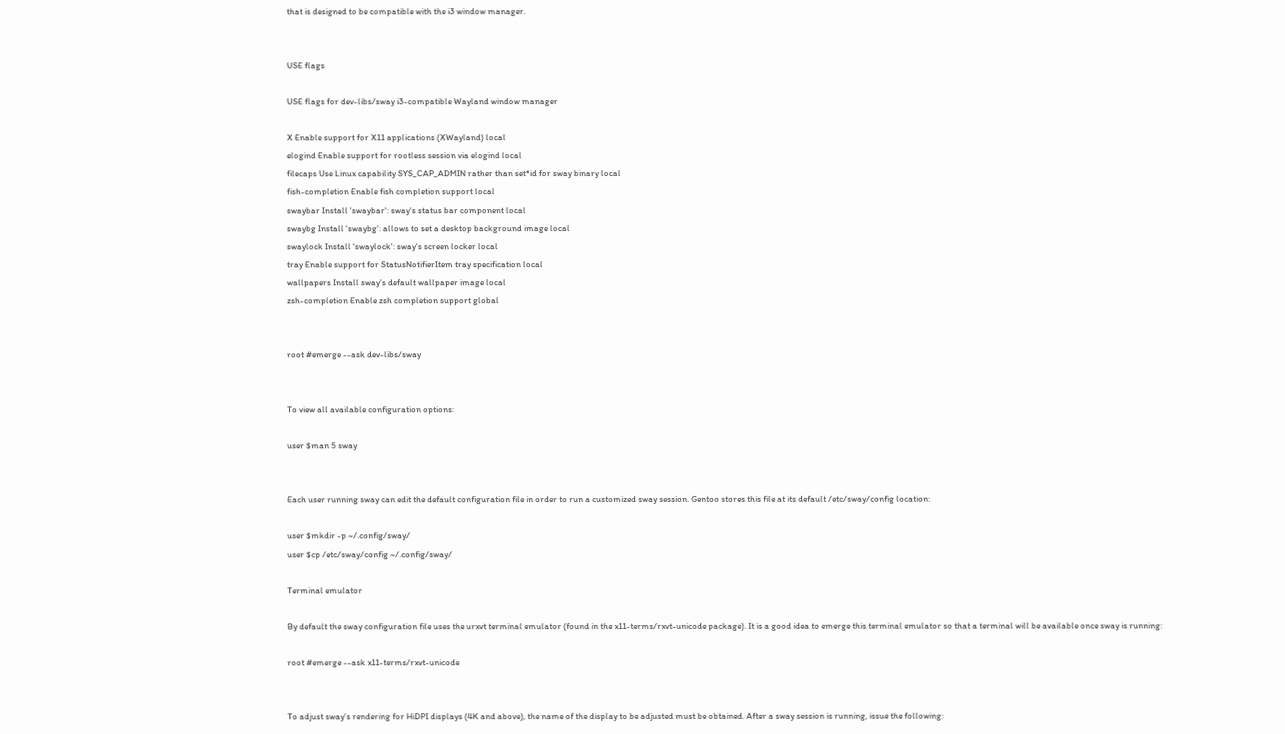that is designed to be compatible with the i3 window manager.


USE flags

USE flags for dev-libs/sway i3-compatible Wayland window manager

X Enable support for X11 applications (XWayland) local
elogind Enable support for rootless session via elogind local
filecaps Use Linux capability SYS_CAP_ADMIN rather than set*id for sway binary local
fish-completion Enable fish completion support local
swaybar Install 'swaybar': sway's status bar component local
swaybg Install 'swaybg': allows to set a desktop background image local
swaylock Install 'swaylock': sway's screen locker local
tray Enable support for StatusNotifierItem tray specification local
wallpapers Install sway's default wallpaper image local
zsh-completion Enable zsh completion support global


root #emerge --ask dev-libs/sway


To view all available configuration options:

user $man 5 sway


Each user running sway can edit the default configuration file in order to run a customized sway session. Gentoo stores this file at its default /etc/sway/config location:

user $mkdir -p ~/.config/sway/
user $cp /etc/sway/config ~/.config/sway/

Terminal emulator

By default the sway configuration file uses the urxvt terminal emulator (found in the x11-terms/rxvt-unicode package). It is a good idea to emerge this terminal emulator so that a terminal will be available once sway is running:

root #emerge --ask x11-terms/rxvt-unicode


To adjust sway's rendering for HiDPI displays (4K and above), the name of the display to be adjusted must be obtained. After a sway session is running, issue the following: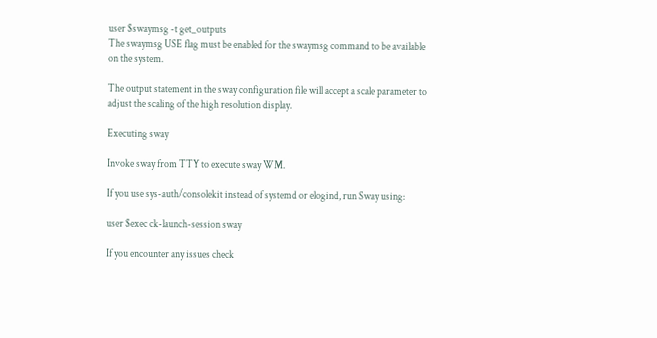user $swaymsg -t get_outputs
The swaymsg USE flag must be enabled for the swaymsg command to be available on the system.

The output statement in the sway configuration file will accept a scale parameter to adjust the scaling of the high resolution display.

Executing sway

Invoke sway from TTY to execute sway WM.

If you use sys-auth/consolekit instead of systemd or elogind, run Sway using:

user $exec ck-launch-session sway

If you encounter any issues check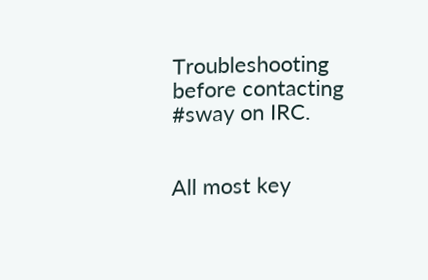Troubleshooting before contacting #sway on IRC.


All most key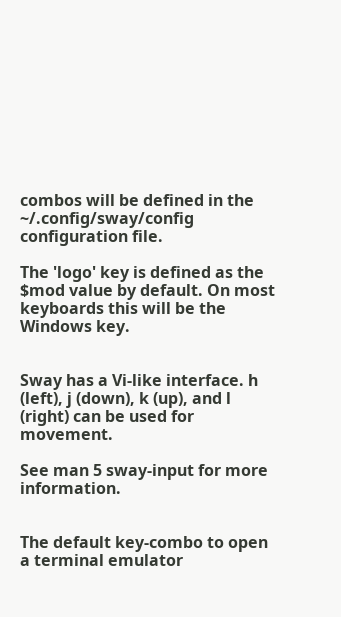combos will be defined in the ~/.config/sway/config configuration file.

The 'logo' key is defined as the $mod value by default. On most keyboards this will be the Windows key.


Sway has a Vi-like interface. h (left), j (down), k (up), and l (right) can be used for movement.

See man 5 sway-input for more information.


The default key-combo to open a terminal emulator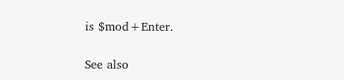is $mod+Enter.

See also